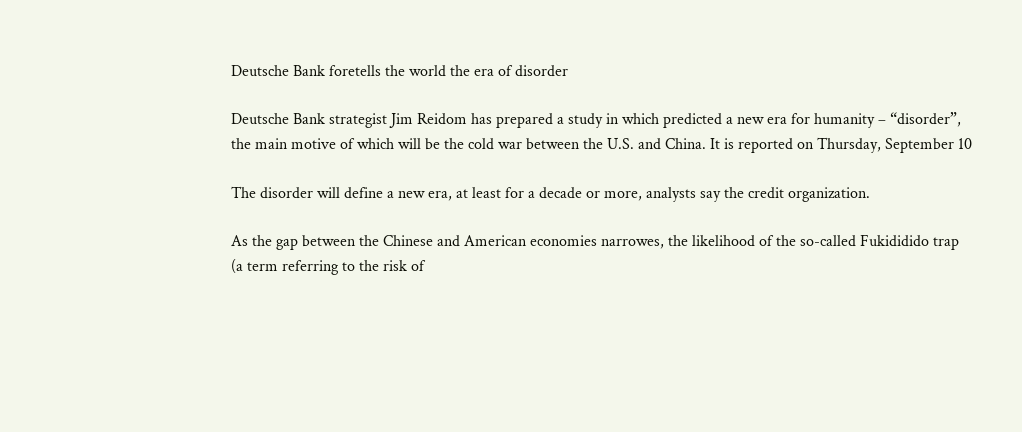Deutsche Bank foretells the world the era of disorder

Deutsche Bank strategist Jim Reidom has prepared a study in which predicted a new era for humanity – “disorder”, the main motive of which will be the cold war between the U.S. and China. It is reported on Thursday, September 10

The disorder will define a new era, at least for a decade or more, analysts say the credit organization.

As the gap between the Chinese and American economies narrowes, the likelihood of the so-called Fukididido trap (a term referring to the risk of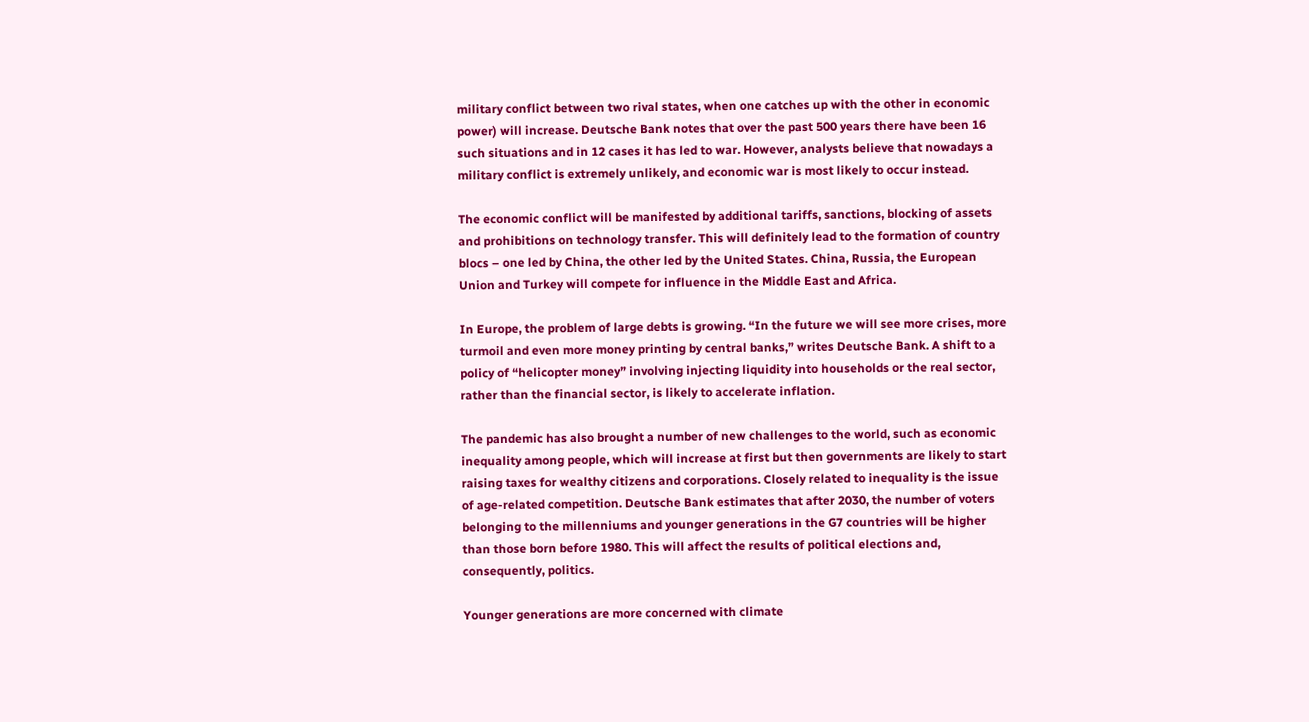military conflict between two rival states, when one catches up with the other in economic power) will increase. Deutsche Bank notes that over the past 500 years there have been 16 such situations and in 12 cases it has led to war. However, analysts believe that nowadays a military conflict is extremely unlikely, and economic war is most likely to occur instead.

The economic conflict will be manifested by additional tariffs, sanctions, blocking of assets and prohibitions on technology transfer. This will definitely lead to the formation of country blocs – one led by China, the other led by the United States. China, Russia, the European Union and Turkey will compete for influence in the Middle East and Africa.

In Europe, the problem of large debts is growing. “In the future we will see more crises, more turmoil and even more money printing by central banks,” writes Deutsche Bank. A shift to a policy of “helicopter money” involving injecting liquidity into households or the real sector, rather than the financial sector, is likely to accelerate inflation.

The pandemic has also brought a number of new challenges to the world, such as economic inequality among people, which will increase at first but then governments are likely to start raising taxes for wealthy citizens and corporations. Closely related to inequality is the issue of age-related competition. Deutsche Bank estimates that after 2030, the number of voters belonging to the millenniums and younger generations in the G7 countries will be higher than those born before 1980. This will affect the results of political elections and, consequently, politics.

Younger generations are more concerned with climate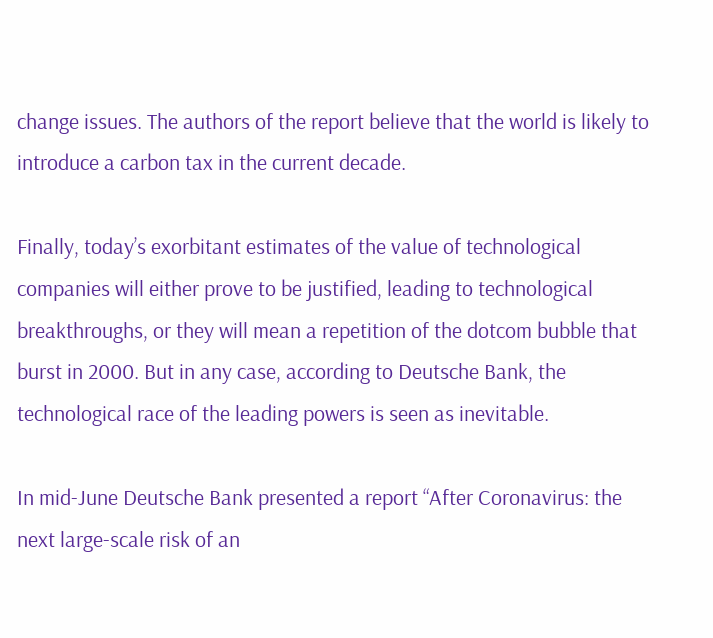change issues. The authors of the report believe that the world is likely to introduce a carbon tax in the current decade.

Finally, today’s exorbitant estimates of the value of technological companies will either prove to be justified, leading to technological breakthroughs, or they will mean a repetition of the dotcom bubble that burst in 2000. But in any case, according to Deutsche Bank, the technological race of the leading powers is seen as inevitable.

In mid-June Deutsche Bank presented a report “After Coronavirus: the next large-scale risk of an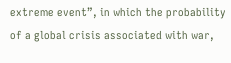extreme event”, in which the probability of a global crisis associated with war,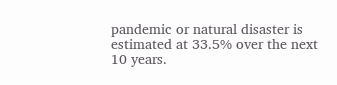pandemic or natural disaster is estimated at 33.5% over the next 10 years.